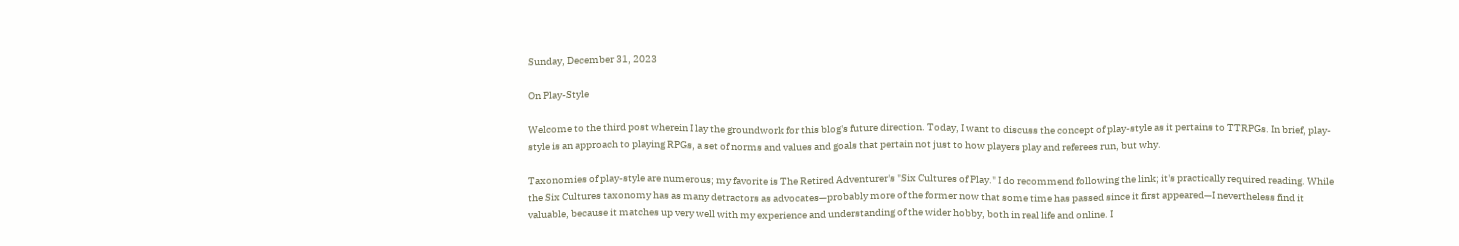Sunday, December 31, 2023

On Play-Style

Welcome to the third post wherein I lay the groundwork for this blog's future direction. Today, I want to discuss the concept of play-style as it pertains to TTRPGs. In brief, play-style is an approach to playing RPGs, a set of norms and values and goals that pertain not just to how players play and referees run, but why.

Taxonomies of play-style are numerous; my favorite is The Retired Adventurer's "Six Cultures of Play." I do recommend following the link; it's practically required reading. While the Six Cultures taxonomy has as many detractors as advocates—probably more of the former now that some time has passed since it first appeared—I nevertheless find it valuable, because it matches up very well with my experience and understanding of the wider hobby, both in real life and online. I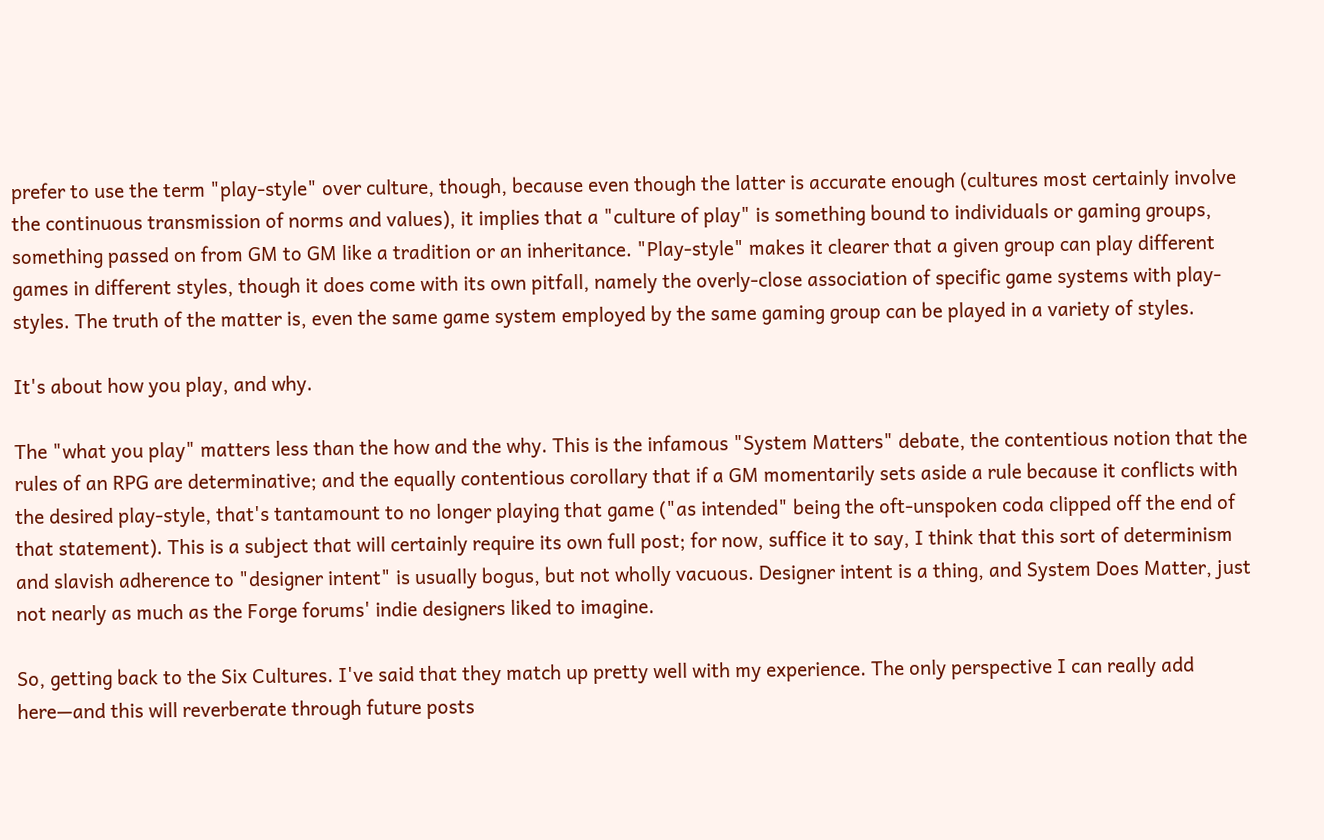prefer to use the term "play-style" over culture, though, because even though the latter is accurate enough (cultures most certainly involve the continuous transmission of norms and values), it implies that a "culture of play" is something bound to individuals or gaming groups, something passed on from GM to GM like a tradition or an inheritance. "Play-style" makes it clearer that a given group can play different games in different styles, though it does come with its own pitfall, namely the overly-close association of specific game systems with play-styles. The truth of the matter is, even the same game system employed by the same gaming group can be played in a variety of styles.

It's about how you play, and why.

The "what you play" matters less than the how and the why. This is the infamous "System Matters" debate, the contentious notion that the rules of an RPG are determinative; and the equally contentious corollary that if a GM momentarily sets aside a rule because it conflicts with the desired play-style, that's tantamount to no longer playing that game ("as intended" being the oft-unspoken coda clipped off the end of that statement). This is a subject that will certainly require its own full post; for now, suffice it to say, I think that this sort of determinism and slavish adherence to "designer intent" is usually bogus, but not wholly vacuous. Designer intent is a thing, and System Does Matter, just not nearly as much as the Forge forums' indie designers liked to imagine.

So, getting back to the Six Cultures. I've said that they match up pretty well with my experience. The only perspective I can really add here—and this will reverberate through future posts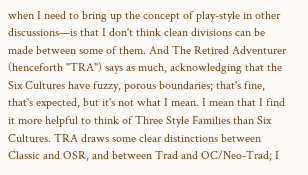when I need to bring up the concept of play-style in other discussions—is that I don't think clean divisions can be made between some of them. And The Retired Adventurer (henceforth "TRA") says as much, acknowledging that the Six Cultures have fuzzy, porous boundaries; that's fine, that's expected, but it's not what I mean. I mean that I find it more helpful to think of Three Style Families than Six Cultures. TRA draws some clear distinctions between Classic and OSR, and between Trad and OC/Neo-Trad; I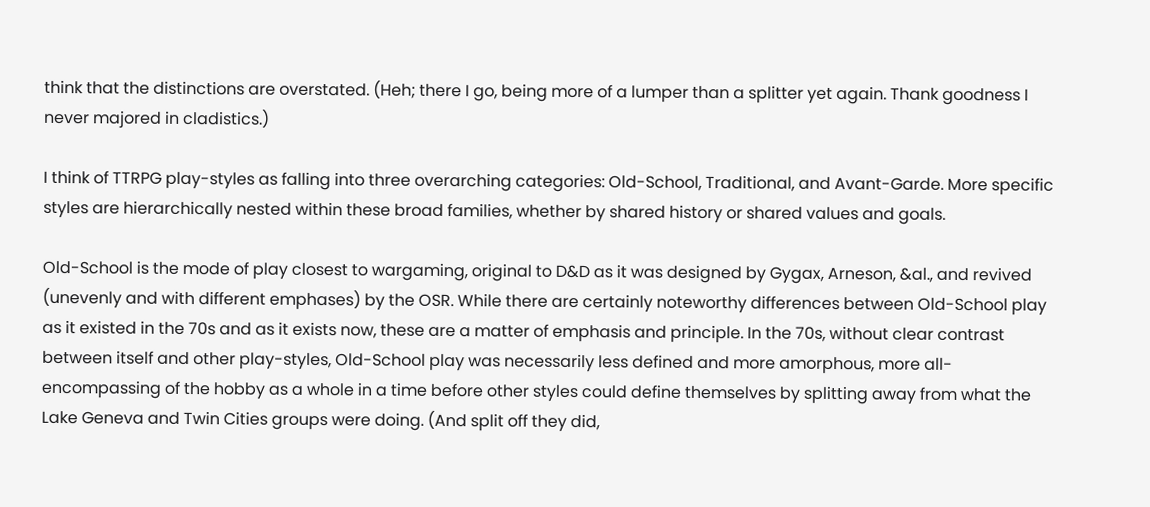think that the distinctions are overstated. (Heh; there I go, being more of a lumper than a splitter yet again. Thank goodness I never majored in cladistics.)

I think of TTRPG play-styles as falling into three overarching categories: Old-School, Traditional, and Avant-Garde. More specific styles are hierarchically nested within these broad families, whether by shared history or shared values and goals.

Old-School is the mode of play closest to wargaming, original to D&D as it was designed by Gygax, Arneson, &al., and revived (unevenly and with different emphases) by the OSR. While there are certainly noteworthy differences between Old-School play as it existed in the 70s and as it exists now, these are a matter of emphasis and principle. In the 70s, without clear contrast between itself and other play-styles, Old-School play was necessarily less defined and more amorphous, more all-encompassing of the hobby as a whole in a time before other styles could define themselves by splitting away from what the Lake Geneva and Twin Cities groups were doing. (And split off they did,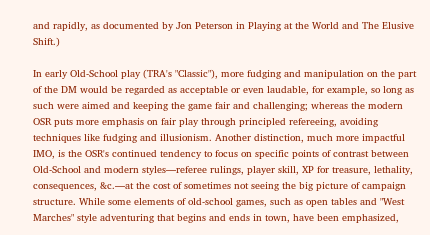and rapidly, as documented by Jon Peterson in Playing at the World and The Elusive Shift.)

In early Old-School play (TRA's "Classic"), more fudging and manipulation on the part of the DM would be regarded as acceptable or even laudable, for example, so long as such were aimed and keeping the game fair and challenging; whereas the modern OSR puts more emphasis on fair play through principled refereeing, avoiding techniques like fudging and illusionism. Another distinction, much more impactful IMO, is the OSR's continued tendency to focus on specific points of contrast between Old-School and modern styles—referee rulings, player skill, XP for treasure, lethality, consequences, &c.—at the cost of sometimes not seeing the big picture of campaign structure. While some elements of old-school games, such as open tables and "West Marches" style adventuring that begins and ends in town, have been emphasized,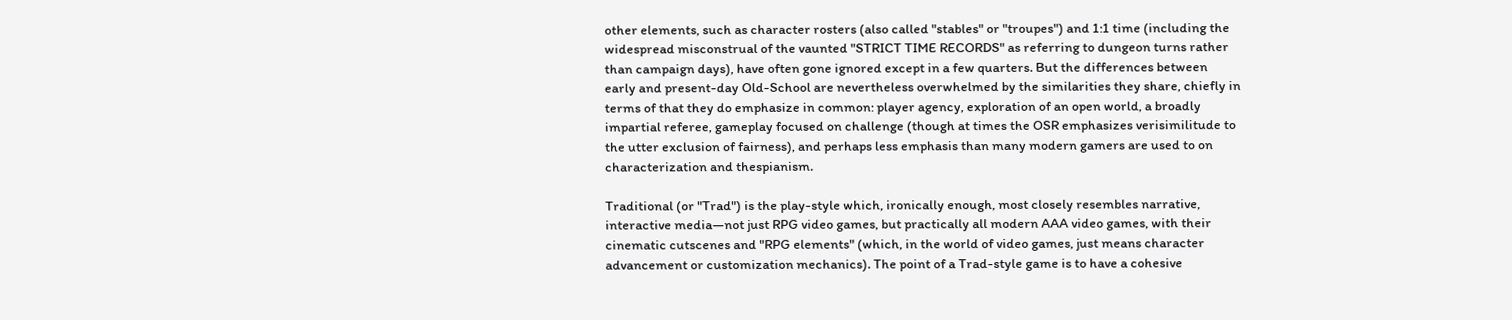other elements, such as character rosters (also called "stables" or "troupes") and 1:1 time (including the widespread misconstrual of the vaunted "STRICT TIME RECORDS" as referring to dungeon turns rather than campaign days), have often gone ignored except in a few quarters. But the differences between early and present-day Old-School are nevertheless overwhelmed by the similarities they share, chiefly in terms of that they do emphasize in common: player agency, exploration of an open world, a broadly impartial referee, gameplay focused on challenge (though at times the OSR emphasizes verisimilitude to the utter exclusion of fairness), and perhaps less emphasis than many modern gamers are used to on characterization and thespianism.

Traditional (or "Trad") is the play-style which, ironically enough, most closely resembles narrative, interactive media—not just RPG video games, but practically all modern AAA video games, with their cinematic cutscenes and "RPG elements" (which, in the world of video games, just means character advancement or customization mechanics). The point of a Trad-style game is to have a cohesive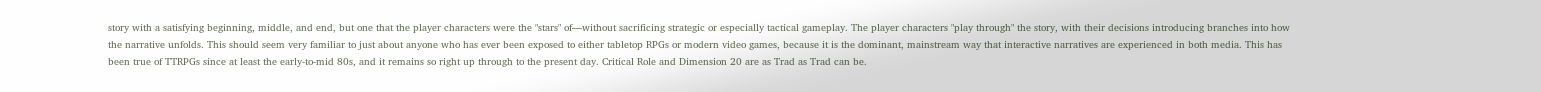story with a satisfying beginning, middle, and end, but one that the player characters were the "stars" of—without sacrificing strategic or especially tactical gameplay. The player characters "play through" the story, with their decisions introducing branches into how the narrative unfolds. This should seem very familiar to just about anyone who has ever been exposed to either tabletop RPGs or modern video games, because it is the dominant, mainstream way that interactive narratives are experienced in both media. This has been true of TTRPGs since at least the early-to-mid 80s, and it remains so right up through to the present day. Critical Role and Dimension 20 are as Trad as Trad can be.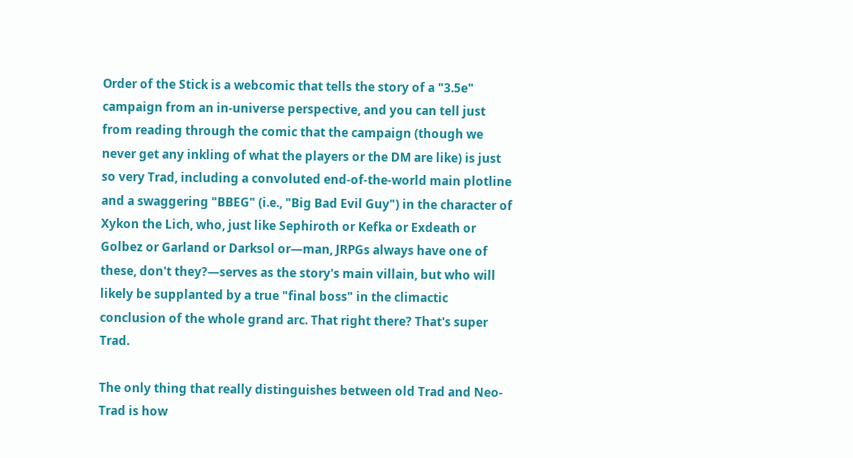Order of the Stick is a webcomic that tells the story of a "3.5e" campaign from an in-universe perspective, and you can tell just from reading through the comic that the campaign (though we never get any inkling of what the players or the DM are like) is just so very Trad, including a convoluted end-of-the-world main plotline and a swaggering "BBEG" (i.e., "Big Bad Evil Guy") in the character of Xykon the Lich, who, just like Sephiroth or Kefka or Exdeath or Golbez or Garland or Darksol or—man, JRPGs always have one of these, don't they?—serves as the story's main villain, but who will likely be supplanted by a true "final boss" in the climactic conclusion of the whole grand arc. That right there? That's super Trad.

The only thing that really distinguishes between old Trad and Neo-Trad is how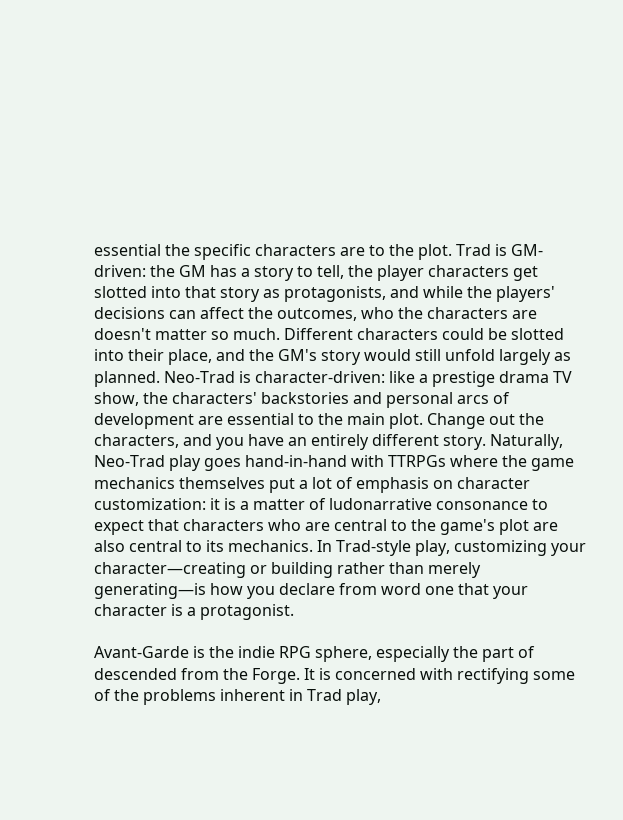essential the specific characters are to the plot. Trad is GM-driven: the GM has a story to tell, the player characters get slotted into that story as protagonists, and while the players' decisions can affect the outcomes, who the characters are doesn't matter so much. Different characters could be slotted into their place, and the GM's story would still unfold largely as planned. Neo-Trad is character-driven: like a prestige drama TV show, the characters' backstories and personal arcs of development are essential to the main plot. Change out the characters, and you have an entirely different story. Naturally, Neo-Trad play goes hand-in-hand with TTRPGs where the game mechanics themselves put a lot of emphasis on character customization: it is a matter of ludonarrative consonance to expect that characters who are central to the game's plot are also central to its mechanics. In Trad-style play, customizing your character—creating or building rather than merely generating—is how you declare from word one that your character is a protagonist.

Avant-Garde is the indie RPG sphere, especially the part of descended from the Forge. It is concerned with rectifying some of the problems inherent in Trad play,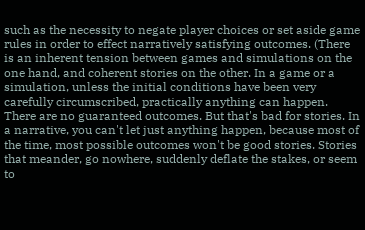such as the necessity to negate player choices or set aside game rules in order to effect narratively satisfying outcomes. (There is an inherent tension between games and simulations on the one hand, and coherent stories on the other. In a game or a simulation, unless the initial conditions have been very carefully circumscribed, practically anything can happen. There are no guaranteed outcomes. But that's bad for stories. In a narrative, you can't let just anything happen, because most of the time, most possible outcomes won't be good stories. Stories that meander, go nowhere, suddenly deflate the stakes, or seem to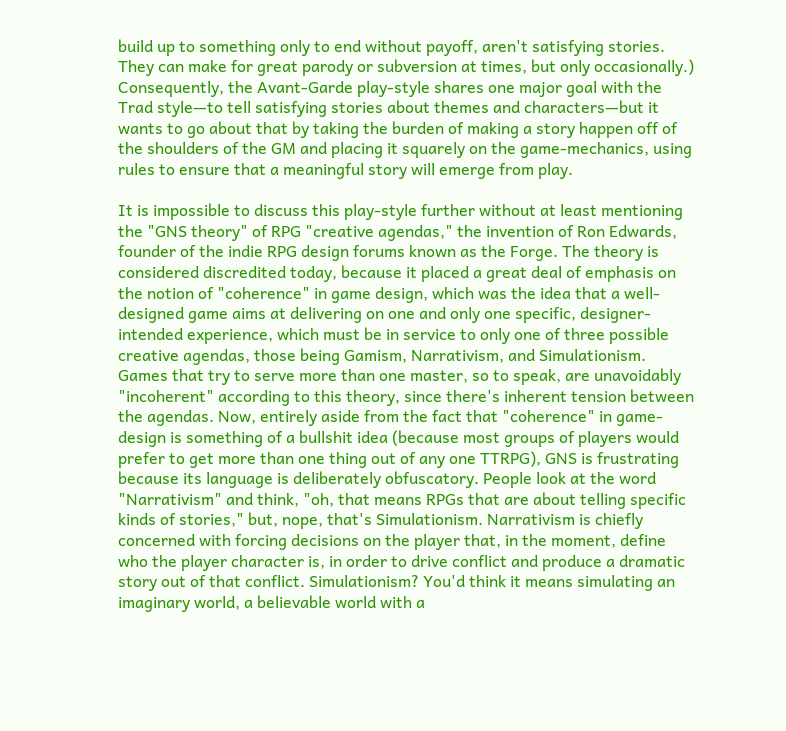build up to something only to end without payoff, aren't satisfying stories. They can make for great parody or subversion at times, but only occasionally.) Consequently, the Avant-Garde play-style shares one major goal with the Trad style—to tell satisfying stories about themes and characters—but it wants to go about that by taking the burden of making a story happen off of the shoulders of the GM and placing it squarely on the game-mechanics, using rules to ensure that a meaningful story will emerge from play.

It is impossible to discuss this play-style further without at least mentioning the "GNS theory" of RPG "creative agendas," the invention of Ron Edwards, founder of the indie RPG design forums known as the Forge. The theory is considered discredited today, because it placed a great deal of emphasis on the notion of "coherence" in game design, which was the idea that a well-designed game aims at delivering on one and only one specific, designer-intended experience, which must be in service to only one of three possible creative agendas, those being Gamism, Narrativism, and Simulationism. Games that try to serve more than one master, so to speak, are unavoidably "incoherent" according to this theory, since there's inherent tension between the agendas. Now, entirely aside from the fact that "coherence" in game-design is something of a bullshit idea (because most groups of players would prefer to get more than one thing out of any one TTRPG), GNS is frustrating because its language is deliberately obfuscatory. People look at the word "Narrativism" and think, "oh, that means RPGs that are about telling specific kinds of stories," but, nope, that's Simulationism. Narrativism is chiefly concerned with forcing decisions on the player that, in the moment, define who the player character is, in order to drive conflict and produce a dramatic story out of that conflict. Simulationism? You'd think it means simulating an imaginary world, a believable world with a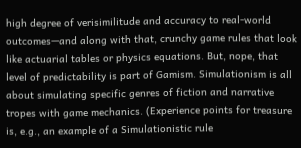high degree of verisimilitude and accuracy to real-world outcomes—and along with that, crunchy game rules that look like actuarial tables or physics equations. But, nope, that level of predictability is part of Gamism. Simulationism is all about simulating specific genres of fiction and narrative tropes with game mechanics. (Experience points for treasure is, e.g., an example of a Simulationistic rule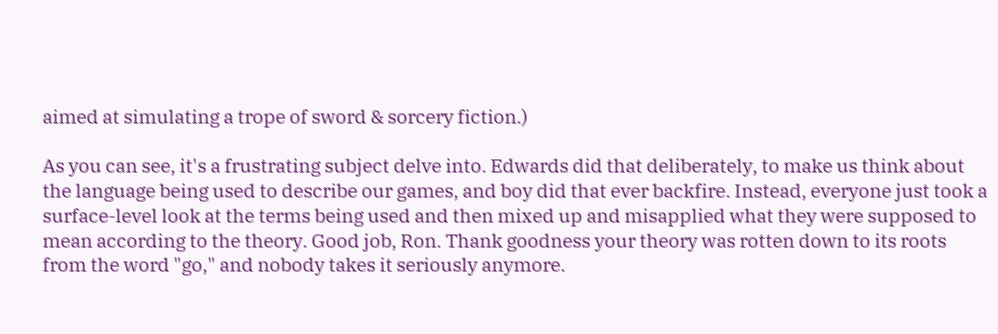aimed at simulating a trope of sword & sorcery fiction.)

As you can see, it's a frustrating subject delve into. Edwards did that deliberately, to make us think about the language being used to describe our games, and boy did that ever backfire. Instead, everyone just took a surface-level look at the terms being used and then mixed up and misapplied what they were supposed to mean according to the theory. Good job, Ron. Thank goodness your theory was rotten down to its roots from the word "go," and nobody takes it seriously anymore.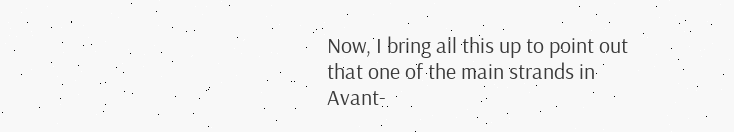Now, I bring all this up to point out that one of the main strands in Avant-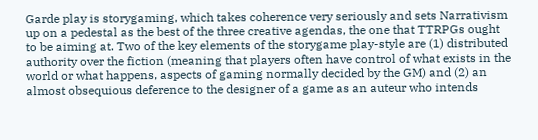Garde play is storygaming, which takes coherence very seriously and sets Narrativism up on a pedestal as the best of the three creative agendas, the one that TTRPGs ought to be aiming at. Two of the key elements of the storygame play-style are (1) distributed authority over the fiction (meaning that players often have control of what exists in the world or what happens, aspects of gaming normally decided by the GM) and (2) an almost obsequious deference to the designer of a game as an auteur who intends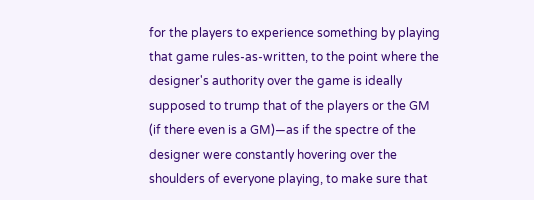for the players to experience something by playing that game rules-as-written, to the point where the designer's authority over the game is ideally supposed to trump that of the players or the GM (if there even is a GM)—as if the spectre of the designer were constantly hovering over the shoulders of everyone playing, to make sure that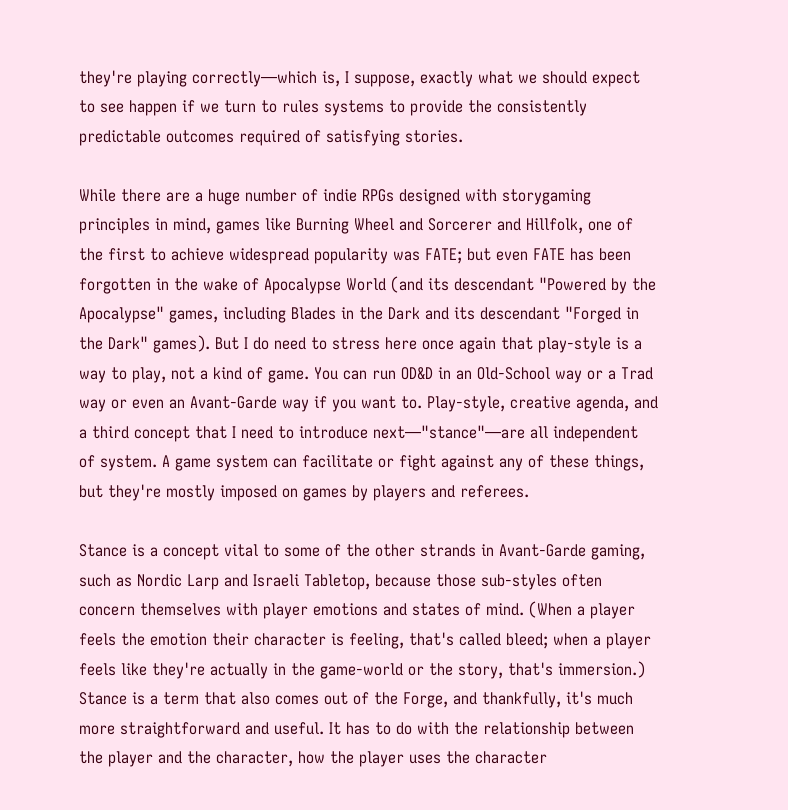they're playing correctly—which is, I suppose, exactly what we should expect to see happen if we turn to rules systems to provide the consistently predictable outcomes required of satisfying stories.

While there are a huge number of indie RPGs designed with storygaming principles in mind, games like Burning Wheel and Sorcerer and Hillfolk, one of the first to achieve widespread popularity was FATE; but even FATE has been forgotten in the wake of Apocalypse World (and its descendant "Powered by the Apocalypse" games, including Blades in the Dark and its descendant "Forged in the Dark" games). But I do need to stress here once again that play-style is a way to play, not a kind of game. You can run OD&D in an Old-School way or a Trad way or even an Avant-Garde way if you want to. Play-style, creative agenda, and a third concept that I need to introduce next—"stance"—are all independent of system. A game system can facilitate or fight against any of these things, but they're mostly imposed on games by players and referees.

Stance is a concept vital to some of the other strands in Avant-Garde gaming, such as Nordic Larp and Israeli Tabletop, because those sub-styles often concern themselves with player emotions and states of mind. (When a player feels the emotion their character is feeling, that's called bleed; when a player feels like they're actually in the game-world or the story, that's immersion.) Stance is a term that also comes out of the Forge, and thankfully, it's much more straightforward and useful. It has to do with the relationship between the player and the character, how the player uses the character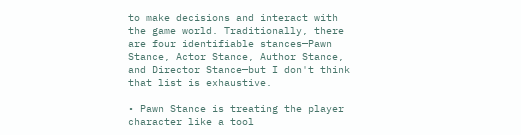to make decisions and interact with the game world. Traditionally, there are four identifiable stances—Pawn Stance, Actor Stance, Author Stance, and Director Stance—but I don't think that list is exhaustive.

• Pawn Stance is treating the player character like a tool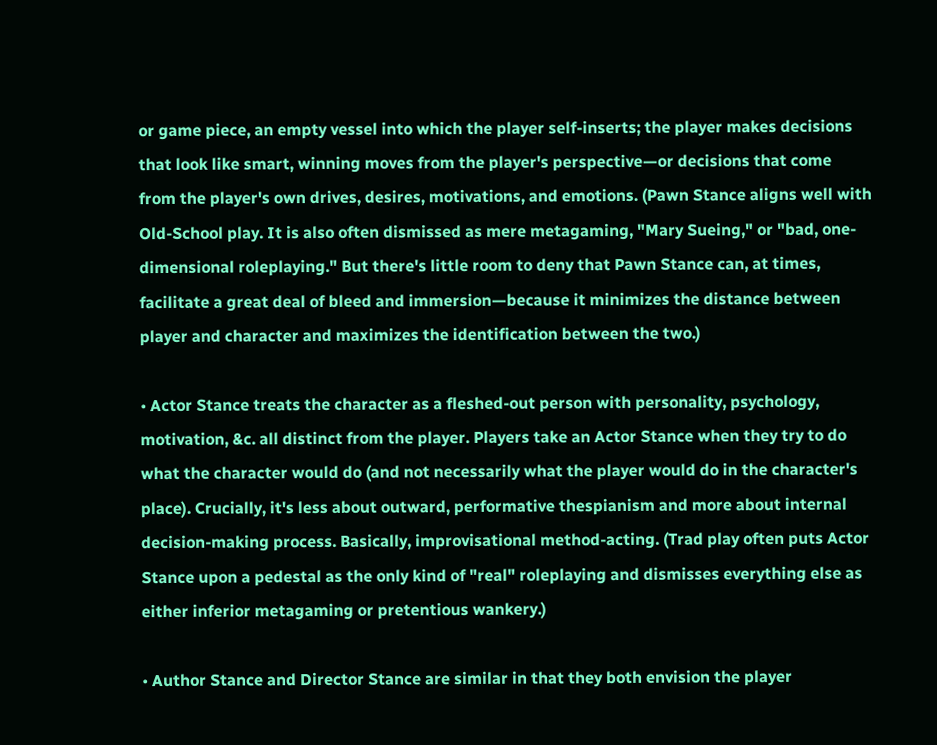or game piece, an empty vessel into which the player self-inserts; the player makes decisions that look like smart, winning moves from the player's perspective—or decisions that come from the player's own drives, desires, motivations, and emotions. (Pawn Stance aligns well with Old-School play. It is also often dismissed as mere metagaming, "Mary Sueing," or "bad, one-dimensional roleplaying." But there's little room to deny that Pawn Stance can, at times, facilitate a great deal of bleed and immersion—because it minimizes the distance between player and character and maximizes the identification between the two.)

• Actor Stance treats the character as a fleshed-out person with personality, psychology, motivation, &c. all distinct from the player. Players take an Actor Stance when they try to do what the character would do (and not necessarily what the player would do in the character's place). Crucially, it's less about outward, performative thespianism and more about internal decision-making process. Basically, improvisational method-acting. (Trad play often puts Actor Stance upon a pedestal as the only kind of "real" roleplaying and dismisses everything else as either inferior metagaming or pretentious wankery.)

• Author Stance and Director Stance are similar in that they both envision the player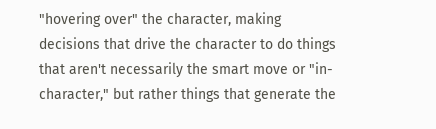"hovering over" the character, making decisions that drive the character to do things that aren't necessarily the smart move or "in-character," but rather things that generate the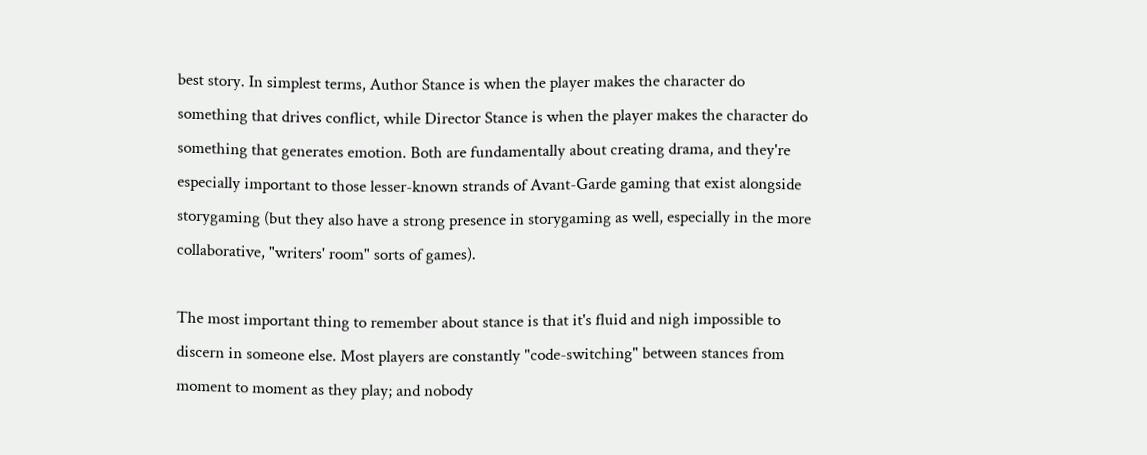best story. In simplest terms, Author Stance is when the player makes the character do something that drives conflict, while Director Stance is when the player makes the character do something that generates emotion. Both are fundamentally about creating drama, and they're especially important to those lesser-known strands of Avant-Garde gaming that exist alongside storygaming (but they also have a strong presence in storygaming as well, especially in the more collaborative, "writers' room" sorts of games).

The most important thing to remember about stance is that it's fluid and nigh impossible to discern in someone else. Most players are constantly "code-switching" between stances from moment to moment as they play; and nobody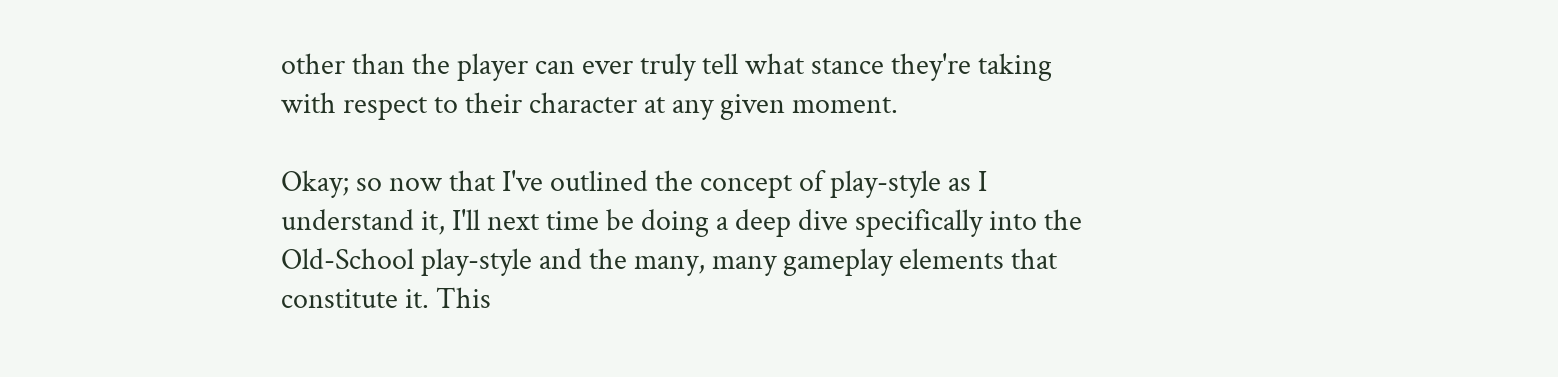other than the player can ever truly tell what stance they're taking with respect to their character at any given moment.

Okay; so now that I've outlined the concept of play-style as I understand it, I'll next time be doing a deep dive specifically into the Old-School play-style and the many, many gameplay elements that constitute it. This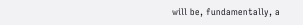will be, fundamentally, a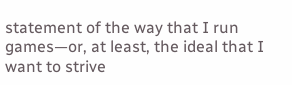statement of the way that I run games—or, at least, the ideal that I want to strive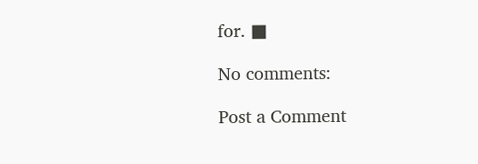for. ■

No comments:

Post a Comment